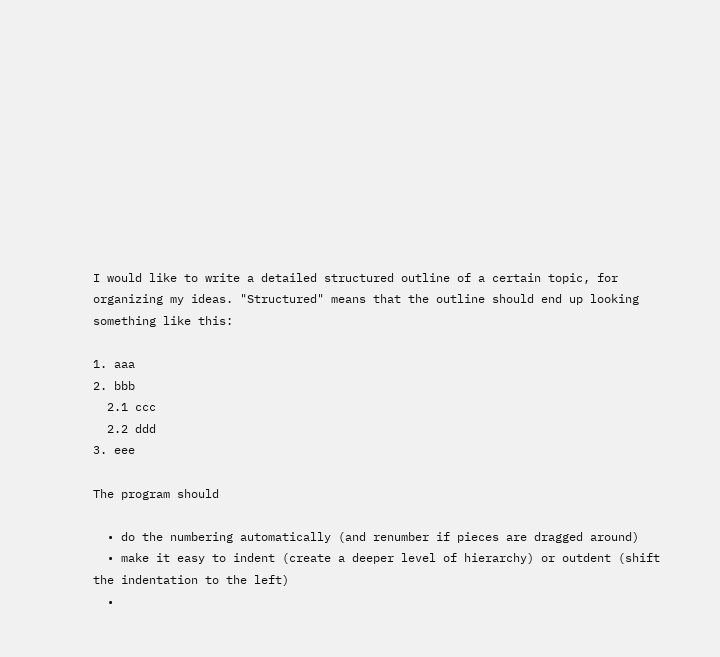I would like to write a detailed structured outline of a certain topic, for organizing my ideas. "Structured" means that the outline should end up looking something like this:

1. aaa
2. bbb
  2.1 ccc
  2.2 ddd
3. eee

The program should

  • do the numbering automatically (and renumber if pieces are dragged around)
  • make it easy to indent (create a deeper level of hierarchy) or outdent (shift the indentation to the left)
  •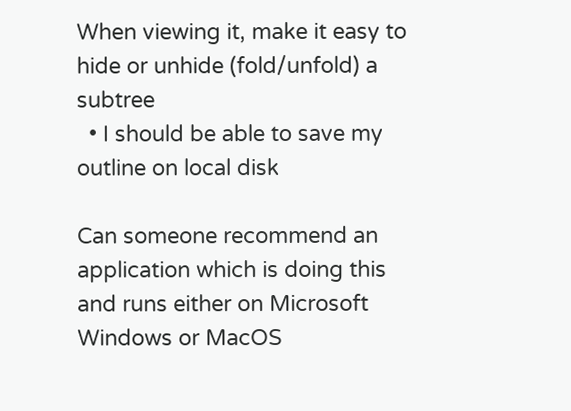When viewing it, make it easy to hide or unhide (fold/unfold) a subtree
  • I should be able to save my outline on local disk

Can someone recommend an application which is doing this and runs either on Microsoft Windows or MacOS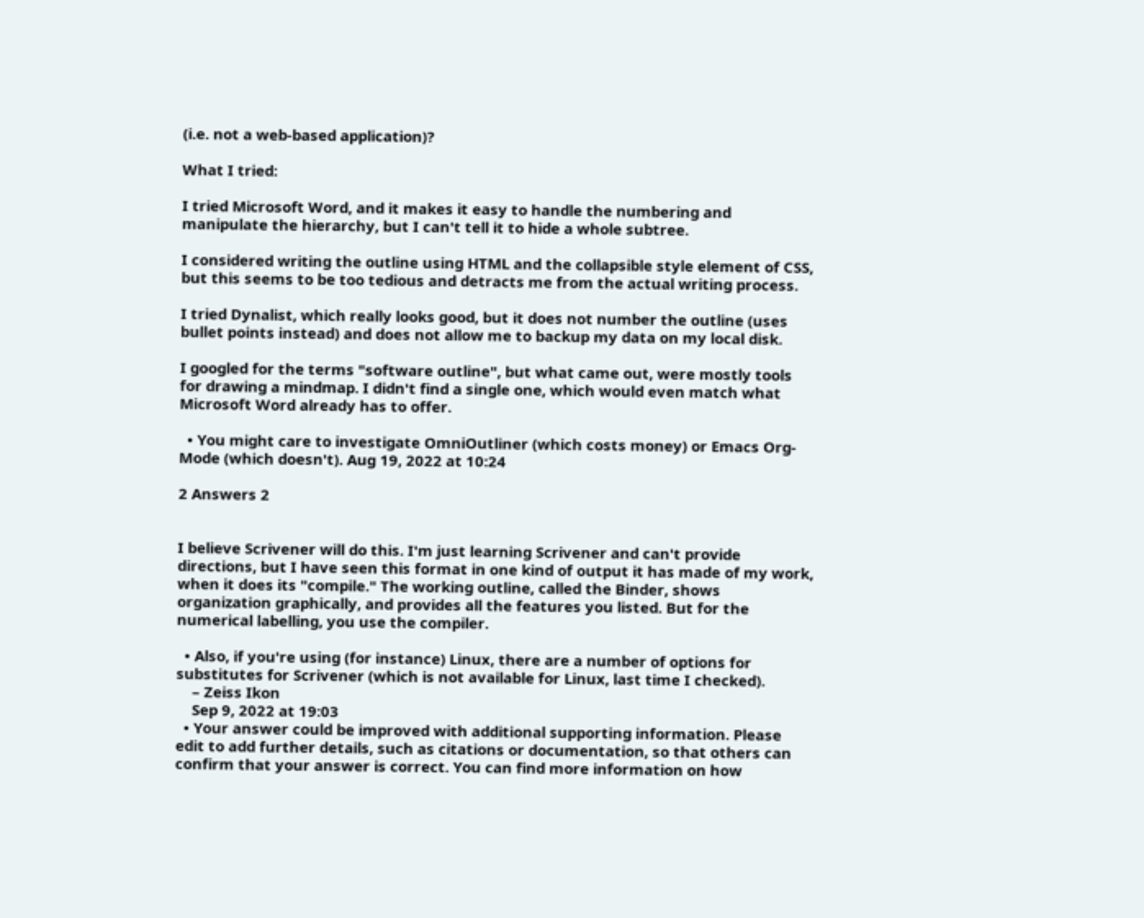(i.e. not a web-based application)?

What I tried:

I tried Microsoft Word, and it makes it easy to handle the numbering and manipulate the hierarchy, but I can't tell it to hide a whole subtree.

I considered writing the outline using HTML and the collapsible style element of CSS, but this seems to be too tedious and detracts me from the actual writing process.

I tried Dynalist, which really looks good, but it does not number the outline (uses bullet points instead) and does not allow me to backup my data on my local disk.

I googled for the terms "software outline", but what came out, were mostly tools for drawing a mindmap. I didn't find a single one, which would even match what Microsoft Word already has to offer.

  • You might care to investigate OmniOutliner (which costs money) or Emacs Org-Mode (which doesn't). Aug 19, 2022 at 10:24

2 Answers 2


I believe Scrivener will do this. I'm just learning Scrivener and can't provide directions, but I have seen this format in one kind of output it has made of my work, when it does its "compile." The working outline, called the Binder, shows organization graphically, and provides all the features you listed. But for the numerical labelling, you use the compiler.

  • Also, if you're using (for instance) Linux, there are a number of options for substitutes for Scrivener (which is not available for Linux, last time I checked).
    – Zeiss Ikon
    Sep 9, 2022 at 19:03
  • Your answer could be improved with additional supporting information. Please edit to add further details, such as citations or documentation, so that others can confirm that your answer is correct. You can find more information on how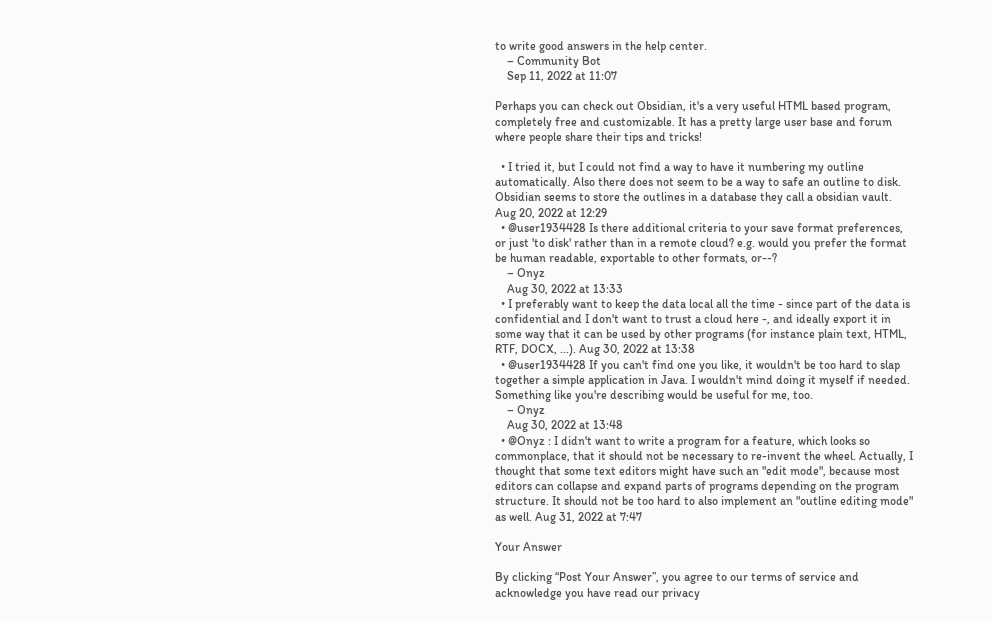to write good answers in the help center.
    – Community Bot
    Sep 11, 2022 at 11:07

Perhaps you can check out Obsidian, it's a very useful HTML based program, completely free and customizable. It has a pretty large user base and forum where people share their tips and tricks!

  • I tried it, but I could not find a way to have it numbering my outline automatically. Also there does not seem to be a way to safe an outline to disk. Obsidian seems to store the outlines in a database they call a obsidian vault. Aug 20, 2022 at 12:29
  • @user1934428 Is there additional criteria to your save format preferences, or just 'to disk' rather than in a remote cloud? e.g. would you prefer the format be human readable, exportable to other formats, or--?
    – Onyz
    Aug 30, 2022 at 13:33
  • I preferably want to keep the data local all the time - since part of the data is confidential and I don't want to trust a cloud here -, and ideally export it in some way that it can be used by other programs (for instance plain text, HTML, RTF, DOCX, ...). Aug 30, 2022 at 13:38
  • @user1934428 If you can't find one you like, it wouldn't be too hard to slap together a simple application in Java. I wouldn't mind doing it myself if needed. Something like you're describing would be useful for me, too.
    – Onyz
    Aug 30, 2022 at 13:48
  • @Onyz : I didn't want to write a program for a feature, which looks so commonplace, that it should not be necessary to re-invent the wheel. Actually, I thought that some text editors might have such an "edit mode", because most editors can collapse and expand parts of programs depending on the program structure. It should not be too hard to also implement an "outline editing mode" as well. Aug 31, 2022 at 7:47

Your Answer

By clicking “Post Your Answer”, you agree to our terms of service and acknowledge you have read our privacy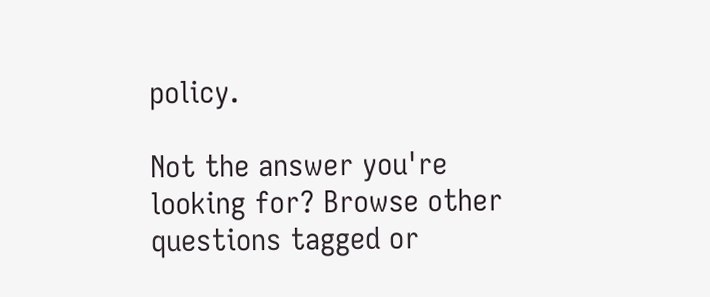policy.

Not the answer you're looking for? Browse other questions tagged or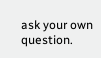ask your own question.